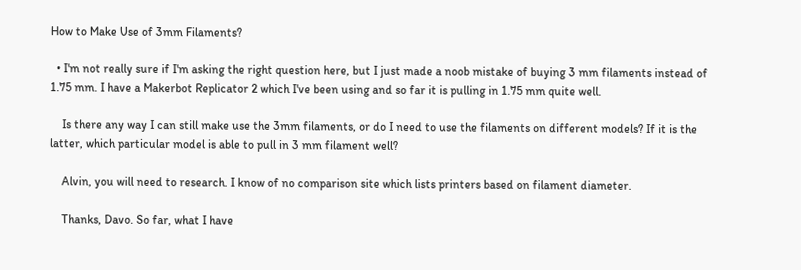How to Make Use of 3mm Filaments?

  • I'm not really sure if I'm asking the right question here, but I just made a noob mistake of buying 3 mm filaments instead of 1.75 mm. I have a Makerbot Replicator 2 which I've been using and so far it is pulling in 1.75 mm quite well.

    Is there any way I can still make use the 3mm filaments, or do I need to use the filaments on different models? If it is the latter, which particular model is able to pull in 3 mm filament well?

    Alvin, you will need to research. I know of no comparison site which lists printers based on filament diameter.

    Thanks, Davo. So far, what I have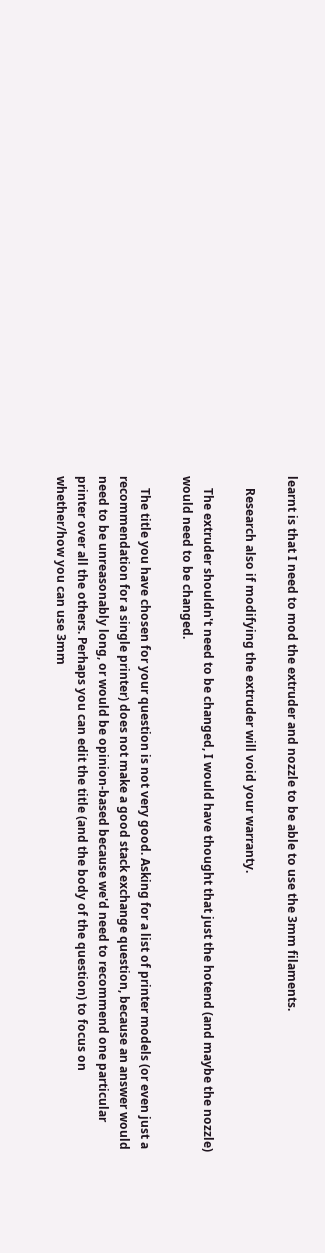learnt is that I need to mod the extruder and nozzle to be able to use the 3mm filaments.

    Research also if modifying the extruder will void your warranty.

    The extruder shouldn't need to be changed, I would have thought that just the hotend (and maybe the nozzle) would need to be changed.

    The title you have chosen for your question is not very good. Asking for a list of printer models (or even just a recommendation for a single printer) does not make a good stack exchange question, because an answer would need to be unreasonably long, or would be opinion-based because we'd need to recommend one particular printer over all the others. Perhaps you can edit the title (and the body of the question) to focus on whether/how you can use 3mm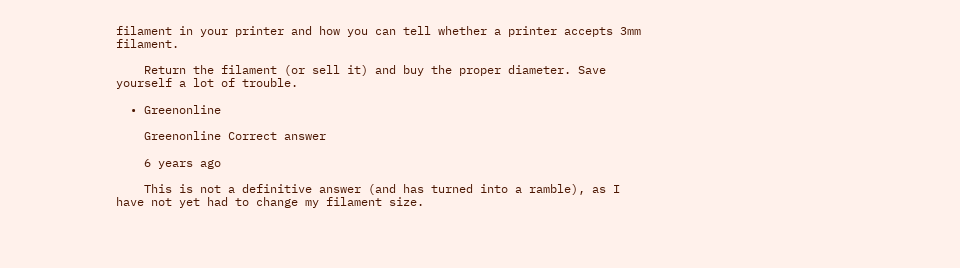filament in your printer and how you can tell whether a printer accepts 3mm filament.

    Return the filament (or sell it) and buy the proper diameter. Save yourself a lot of trouble.

  • Greenonline

    Greenonline Correct answer

    6 years ago

    This is not a definitive answer (and has turned into a ramble), as I have not yet had to change my filament size.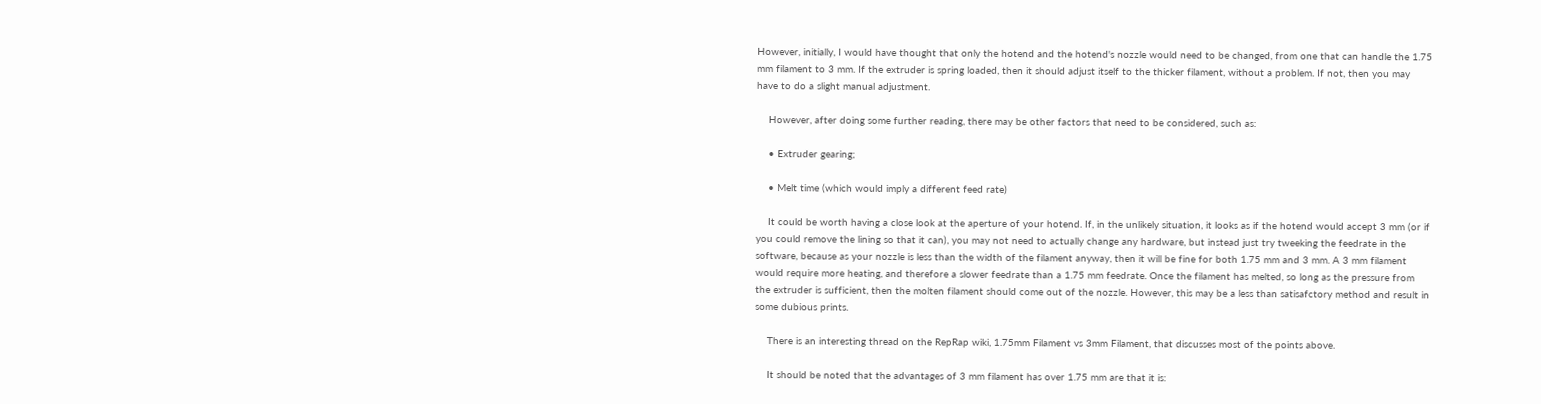However, initially, I would have thought that only the hotend and the hotend's nozzle would need to be changed, from one that can handle the 1.75 mm filament to 3 mm. If the extruder is spring loaded, then it should adjust itself to the thicker filament, without a problem. If not, then you may have to do a slight manual adjustment.

    However, after doing some further reading, there may be other factors that need to be considered, such as:

    • Extruder gearing;

    • Melt time (which would imply a different feed rate)

    It could be worth having a close look at the aperture of your hotend. If, in the unlikely situation, it looks as if the hotend would accept 3 mm (or if you could remove the lining so that it can), you may not need to actually change any hardware, but instead just try tweeking the feedrate in the software, because as your nozzle is less than the width of the filament anyway, then it will be fine for both 1.75 mm and 3 mm. A 3 mm filament would require more heating, and therefore a slower feedrate than a 1.75 mm feedrate. Once the filament has melted, so long as the pressure from the extruder is sufficient, then the molten filament should come out of the nozzle. However, this may be a less than satisafctory method and result in some dubious prints.

    There is an interesting thread on the RepRap wiki, 1.75mm Filament vs 3mm Filament, that discusses most of the points above.

    It should be noted that the advantages of 3 mm filament has over 1.75 mm are that it is: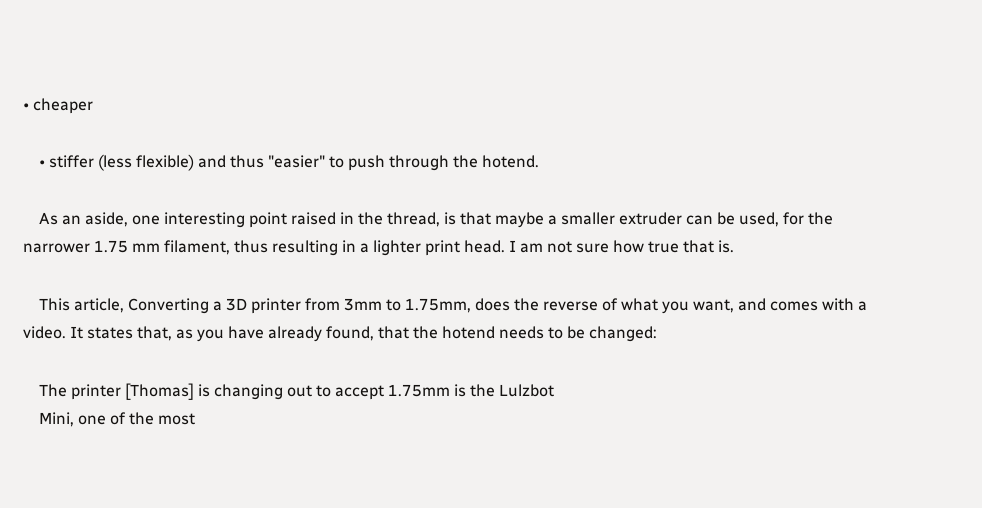• cheaper

    • stiffer (less flexible) and thus "easier" to push through the hotend.

    As an aside, one interesting point raised in the thread, is that maybe a smaller extruder can be used, for the narrower 1.75 mm filament, thus resulting in a lighter print head. I am not sure how true that is.

    This article, Converting a 3D printer from 3mm to 1.75mm, does the reverse of what you want, and comes with a video. It states that, as you have already found, that the hotend needs to be changed:

    The printer [Thomas] is changing out to accept 1.75mm is the Lulzbot
    Mini, one of the most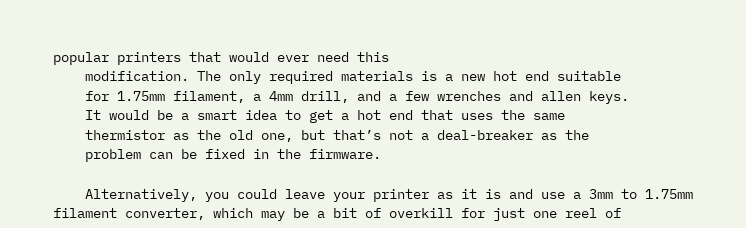popular printers that would ever need this
    modification. The only required materials is a new hot end suitable
    for 1.75mm filament, a 4mm drill, and a few wrenches and allen keys.
    It would be a smart idea to get a hot end that uses the same
    thermistor as the old one, but that’s not a deal-breaker as the
    problem can be fixed in the firmware.

    Alternatively, you could leave your printer as it is and use a 3mm to 1.75mm filament converter, which may be a bit of overkill for just one reel of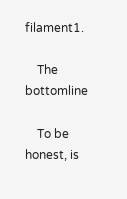filament1.

    The bottomline

    To be honest, is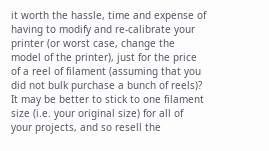it worth the hassle, time and expense of having to modify and re-calibrate your printer (or worst case, change the model of the printer), just for the price of a reel of filament (assuming that you did not bulk purchase a bunch of reels)? It may be better to stick to one filament size (i.e. your original size) for all of your projects, and so resell the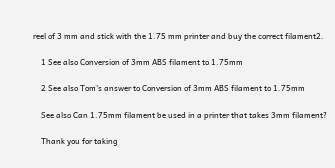reel of 3 mm and stick with the 1.75 mm printer and buy the correct filament2.

    1 See also Conversion of 3mm ABS filament to 1.75mm

    2 See also Tom's answer to Conversion of 3mm ABS filament to 1.75mm

    See also Can 1.75mm filament be used in a printer that takes 3mm filament?

    Thank you for taking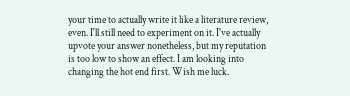your time to actually write it like a literature review, even. I'll still need to experiment on it. I've actually upvote your answer nonetheless, but my reputation is too low to show an effect. I am looking into changing the hot end first. Wish me luck.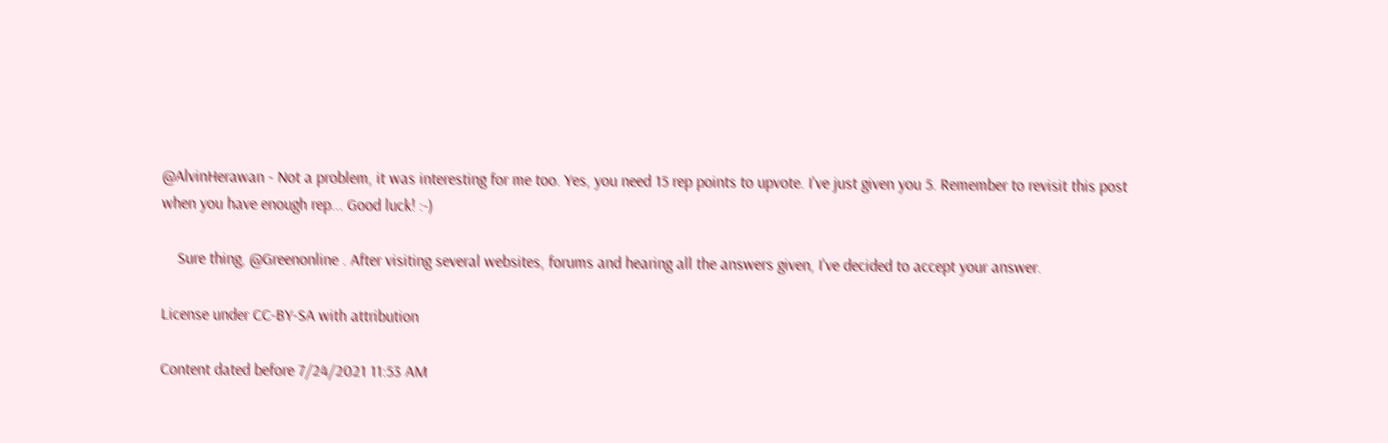@AlvinHerawan - Not a problem, it was interesting for me too. Yes, you need 15 rep points to upvote. I've just given you 5. Remember to revisit this post when you have enough rep... Good luck! :-)

    Sure thing, @Greenonline . After visiting several websites, forums and hearing all the answers given, I've decided to accept your answer.

License under CC-BY-SA with attribution

Content dated before 7/24/2021 11:53 AM